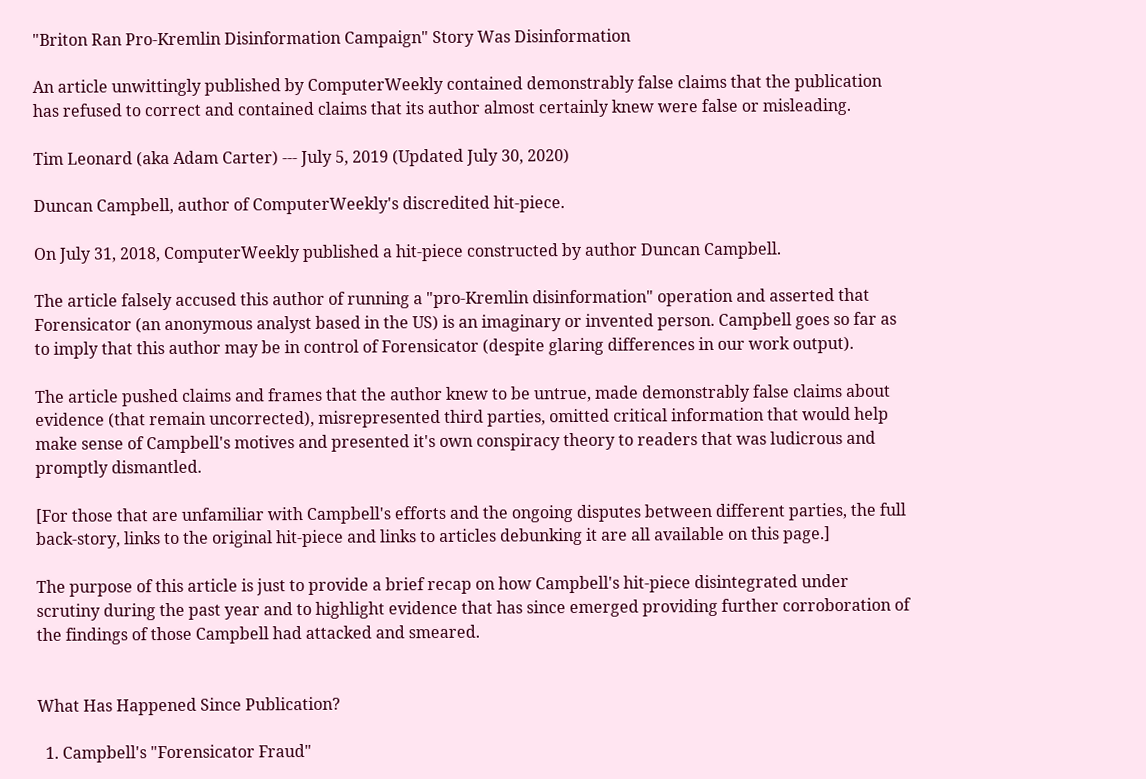"Briton Ran Pro-Kremlin Disinformation Campaign" Story Was Disinformation

An article unwittingly published by ComputerWeekly contained demonstrably false claims that the publication has refused to correct and contained claims that its author almost certainly knew were false or misleading.

Tim Leonard (aka Adam Carter) --- July 5, 2019 (Updated July 30, 2020)

Duncan Campbell, author of ComputerWeekly's discredited hit-piece.

On July 31, 2018, ComputerWeekly published a hit-piece constructed by author Duncan Campbell.

The article falsely accused this author of running a "pro-Kremlin disinformation" operation and asserted that Forensicator (an anonymous analyst based in the US) is an imaginary or invented person. Campbell goes so far as to imply that this author may be in control of Forensicator (despite glaring differences in our work output).

The article pushed claims and frames that the author knew to be untrue, made demonstrably false claims about evidence (that remain uncorrected), misrepresented third parties, omitted critical information that would help make sense of Campbell's motives and presented it's own conspiracy theory to readers that was ludicrous and promptly dismantled.

[For those that are unfamiliar with Campbell's efforts and the ongoing disputes between different parties, the full back-story, links to the original hit-piece and links to articles debunking it are all available on this page.]

The purpose of this article is just to provide a brief recap on how Campbell's hit-piece disintegrated under scrutiny during the past year and to highlight evidence that has since emerged providing further corroboration of the findings of those Campbell had attacked and smeared.


What Has Happened Since Publication?

  1. Campbell's "Forensicator Fraud"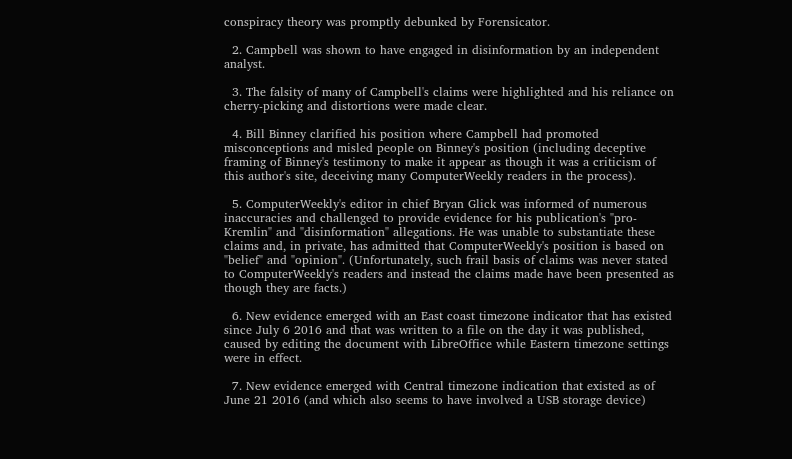conspiracy theory was promptly debunked by Forensicator.

  2. Campbell was shown to have engaged in disinformation by an independent analyst.

  3. The falsity of many of Campbell's claims were highlighted and his reliance on cherry-picking and distortions were made clear.

  4. Bill Binney clarified his position where Campbell had promoted misconceptions and misled people on Binney's position (including deceptive framing of Binney's testimony to make it appear as though it was a criticism of this author's site, deceiving many ComputerWeekly readers in the process).

  5. ComputerWeekly's editor in chief Bryan Glick was informed of numerous inaccuracies and challenged to provide evidence for his publication's "pro-Kremlin" and "disinformation" allegations. He was unable to substantiate these claims and, in private, has admitted that ComputerWeekly's position is based on "belief" and "opinion". (Unfortunately, such frail basis of claims was never stated to ComputerWeekly's readers and instead the claims made have been presented as though they are facts.)

  6. New evidence emerged with an East coast timezone indicator that has existed since July 6 2016 and that was written to a file on the day it was published, caused by editing the document with LibreOffice while Eastern timezone settings were in effect.

  7. New evidence emerged with Central timezone indication that existed as of June 21 2016 (and which also seems to have involved a USB storage device)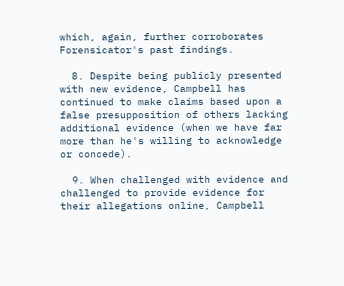which, again, further corroborates Forensicator's past findings.

  8. Despite being publicly presented with new evidence, Campbell has continued to make claims based upon a false presupposition of others lacking additional evidence (when we have far more than he's willing to acknowledge or concede).

  9. When challenged with evidence and challenged to provide evidence for their allegations online, Campbell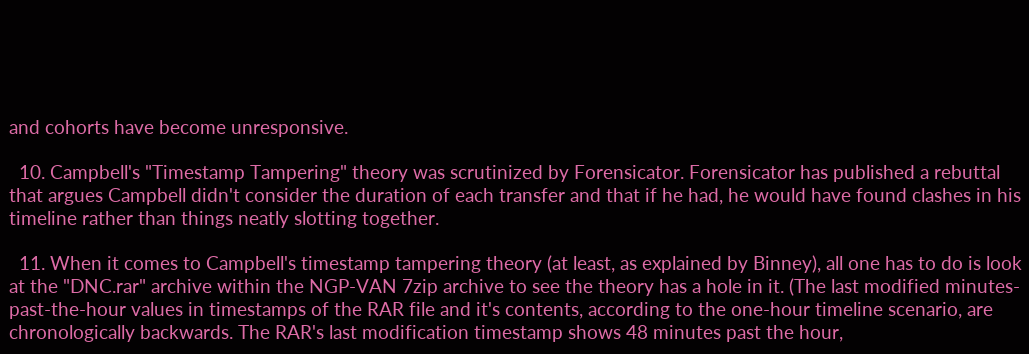and cohorts have become unresponsive.

  10. Campbell's "Timestamp Tampering" theory was scrutinized by Forensicator. Forensicator has published a rebuttal that argues Campbell didn't consider the duration of each transfer and that if he had, he would have found clashes in his timeline rather than things neatly slotting together.

  11. When it comes to Campbell's timestamp tampering theory (at least, as explained by Binney), all one has to do is look at the "DNC.rar" archive within the NGP-VAN 7zip archive to see the theory has a hole in it. (The last modified minutes-past-the-hour values in timestamps of the RAR file and it's contents, according to the one-hour timeline scenario, are chronologically backwards. The RAR's last modification timestamp shows 48 minutes past the hour,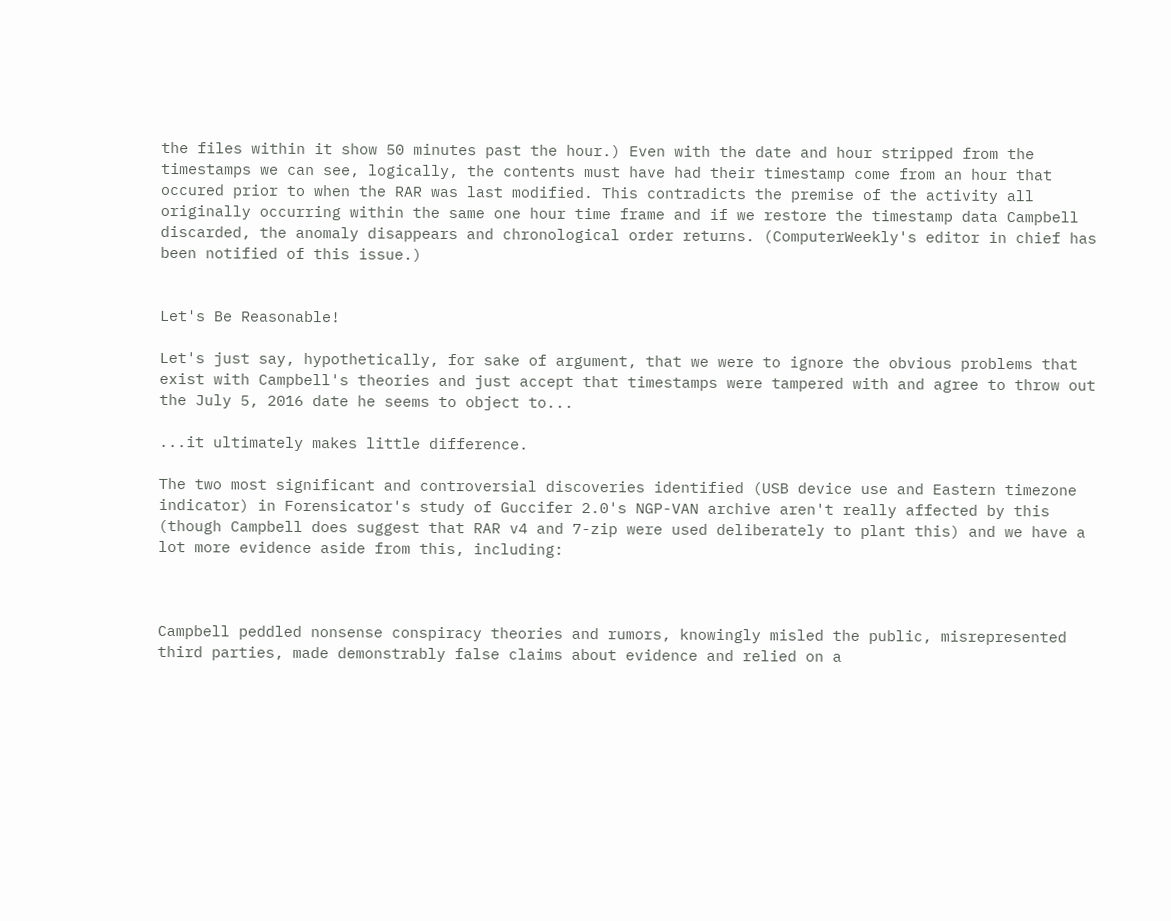the files within it show 50 minutes past the hour.) Even with the date and hour stripped from the timestamps we can see, logically, the contents must have had their timestamp come from an hour that occured prior to when the RAR was last modified. This contradicts the premise of the activity all originally occurring within the same one hour time frame and if we restore the timestamp data Campbell discarded, the anomaly disappears and chronological order returns. (ComputerWeekly's editor in chief has been notified of this issue.)


Let's Be Reasonable!

Let's just say, hypothetically, for sake of argument, that we were to ignore the obvious problems that exist with Campbell's theories and just accept that timestamps were tampered with and agree to throw out the July 5, 2016 date he seems to object to...

...it ultimately makes little difference.

The two most significant and controversial discoveries identified (USB device use and Eastern timezone indicator) in Forensicator's study of Guccifer 2.0's NGP-VAN archive aren't really affected by this (though Campbell does suggest that RAR v4 and 7-zip were used deliberately to plant this) and we have a lot more evidence aside from this, including:



Campbell peddled nonsense conspiracy theories and rumors, knowingly misled the public, misrepresented third parties, made demonstrably false claims about evidence and relied on a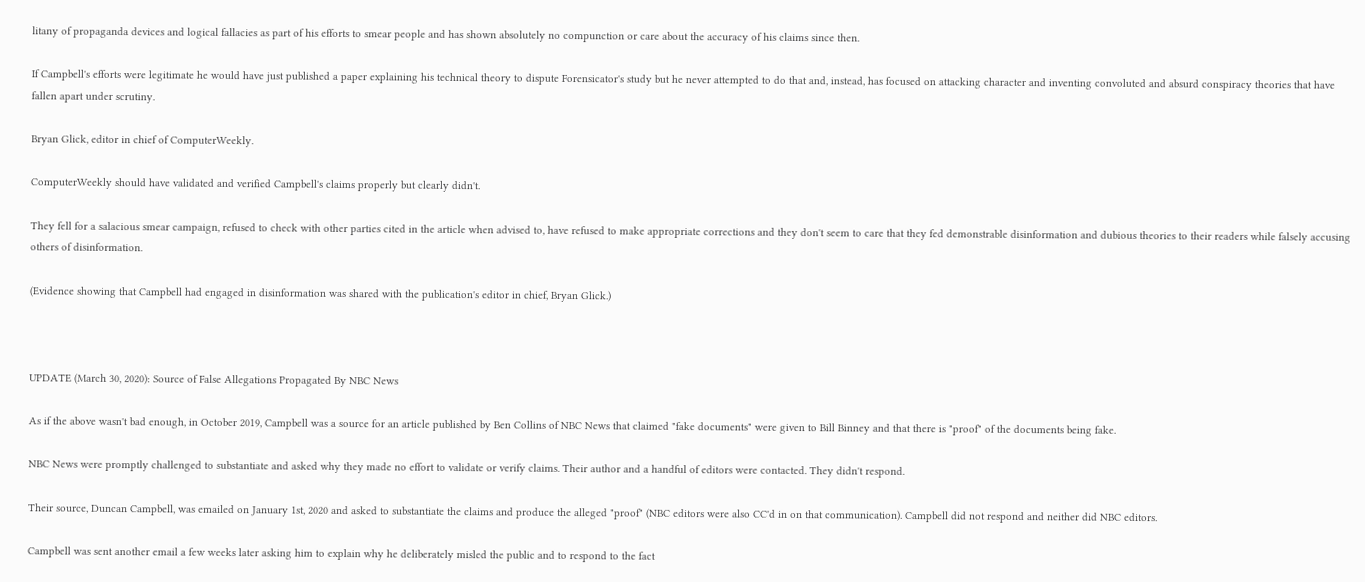litany of propaganda devices and logical fallacies as part of his efforts to smear people and has shown absolutely no compunction or care about the accuracy of his claims since then.

If Campbell's efforts were legitimate he would have just published a paper explaining his technical theory to dispute Forensicator's study but he never attempted to do that and, instead, has focused on attacking character and inventing convoluted and absurd conspiracy theories that have fallen apart under scrutiny.

Bryan Glick, editor in chief of ComputerWeekly.

ComputerWeekly should have validated and verified Campbell's claims properly but clearly didn't.

They fell for a salacious smear campaign, refused to check with other parties cited in the article when advised to, have refused to make appropriate corrections and they don't seem to care that they fed demonstrable disinformation and dubious theories to their readers while falsely accusing others of disinformation.

(Evidence showing that Campbell had engaged in disinformation was shared with the publication's editor in chief, Bryan Glick.)



UPDATE (March 30, 2020): Source of False Allegations Propagated By NBC News

As if the above wasn't bad enough, in October 2019, Campbell was a source for an article published by Ben Collins of NBC News that claimed "fake documents" were given to Bill Binney and that there is "proof" of the documents being fake.

NBC News were promptly challenged to substantiate and asked why they made no effort to validate or verify claims. Their author and a handful of editors were contacted. They didn't respond.

Their source, Duncan Campbell, was emailed on January 1st, 2020 and asked to substantiate the claims and produce the alleged "proof" (NBC editors were also CC'd in on that communication). Campbell did not respond and neither did NBC editors.

Campbell was sent another email a few weeks later asking him to explain why he deliberately misled the public and to respond to the fact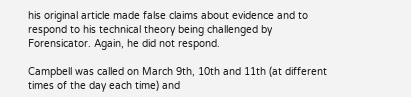his original article made false claims about evidence and to respond to his technical theory being challenged by Forensicator. Again, he did not respond.

Campbell was called on March 9th, 10th and 11th (at different times of the day each time) and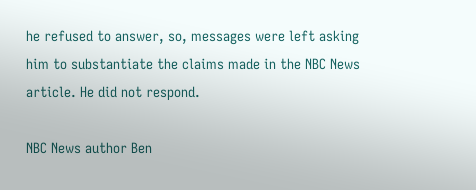he refused to answer, so, messages were left asking him to substantiate the claims made in the NBC News article. He did not respond.

NBC News author Ben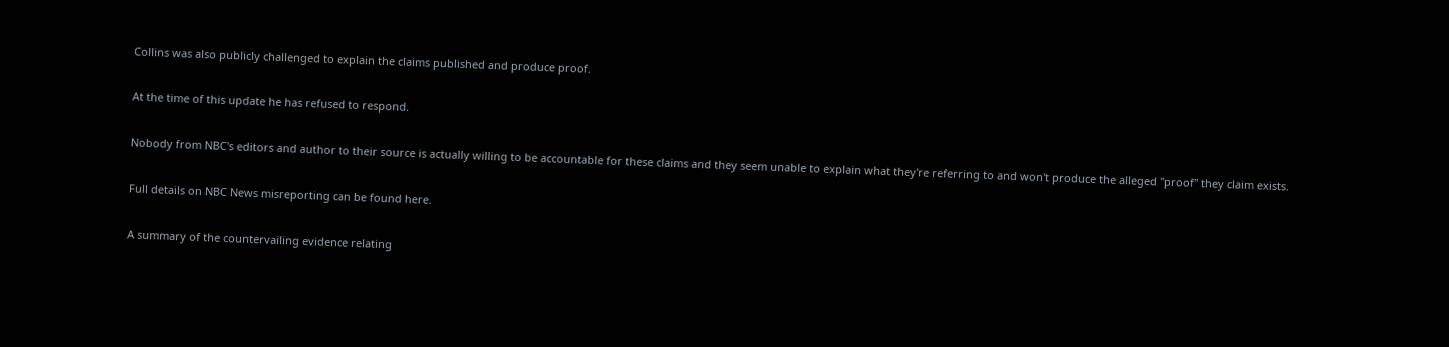Collins was also publicly challenged to explain the claims published and produce proof.

At the time of this update he has refused to respond.

Nobody from NBC's editors and author to their source is actually willing to be accountable for these claims and they seem unable to explain what they're referring to and won't produce the alleged "proof" they claim exists.

Full details on NBC News misreporting can be found here.

A summary of the countervailing evidence relating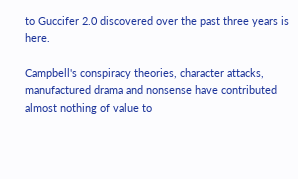to Guccifer 2.0 discovered over the past three years is here.

Campbell's conspiracy theories, character attacks, manufactured drama and nonsense have contributed almost nothing of value to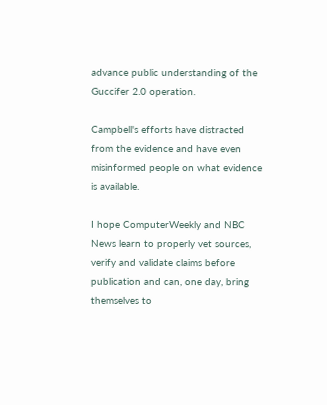advance public understanding of the Guccifer 2.0 operation.

Campbell's efforts have distracted from the evidence and have even misinformed people on what evidence is available.

I hope ComputerWeekly and NBC News learn to properly vet sources, verify and validate claims before publication and can, one day, bring themselves to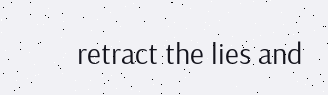retract the lies and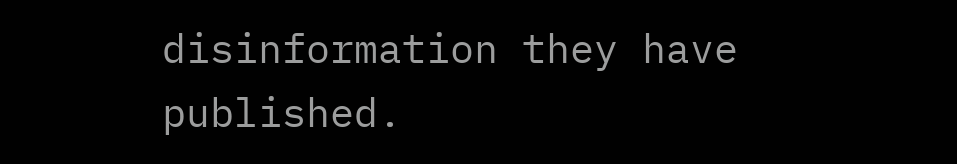disinformation they have published.